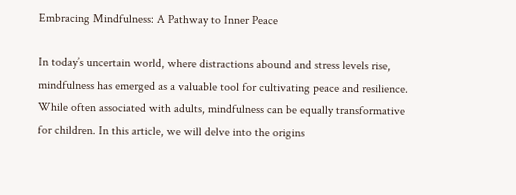Embracing Mindfulness: A Pathway to Inner Peace

In today’s uncertain world, where distractions abound and stress levels rise, mindfulness has emerged as a valuable tool for cultivating peace and resilience. While often associated with adults, mindfulness can be equally transformative for children. In this article, we will delve into the origins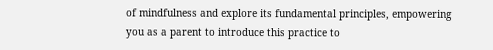of mindfulness and explore its fundamental principles, empowering you as a parent to introduce this practice to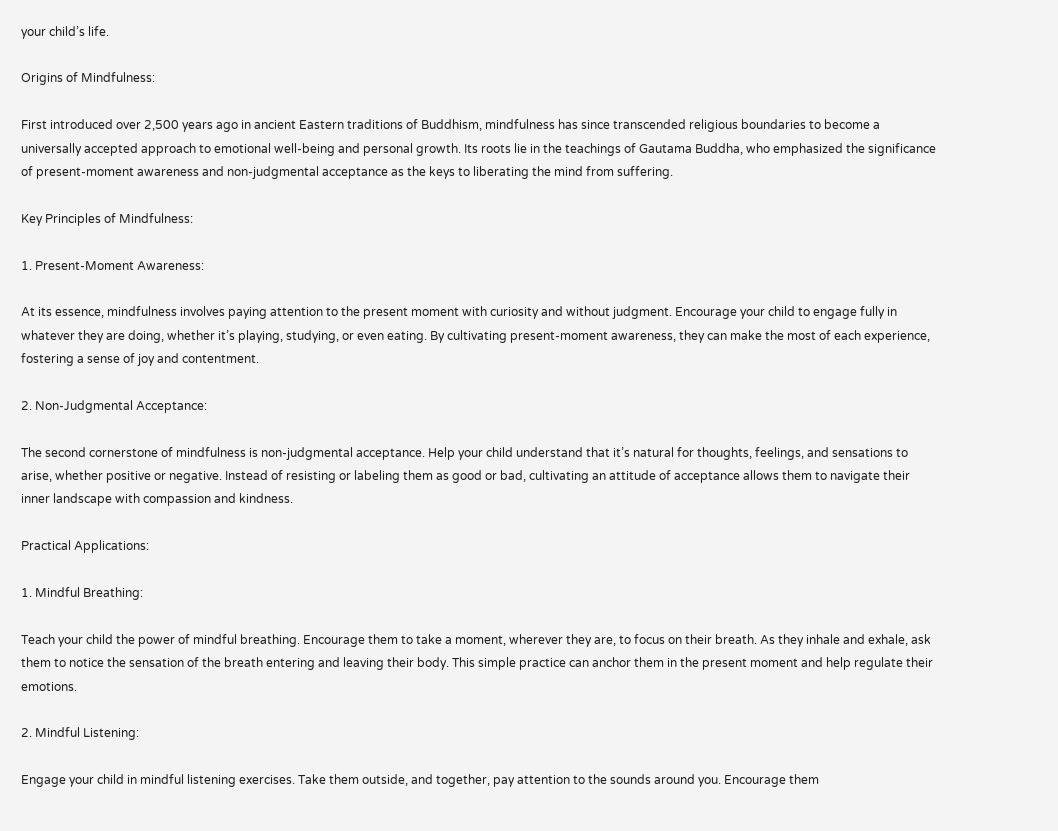your child’s life.

Origins of Mindfulness:

First introduced over 2,500 years ago in ancient Eastern traditions of Buddhism, mindfulness has since transcended religious boundaries to become a universally accepted approach to emotional well-being and personal growth. Its roots lie in the teachings of Gautama Buddha, who emphasized the significance of present-moment awareness and non-judgmental acceptance as the keys to liberating the mind from suffering.

Key Principles of Mindfulness:

1. Present-Moment Awareness:

At its essence, mindfulness involves paying attention to the present moment with curiosity and without judgment. Encourage your child to engage fully in whatever they are doing, whether it’s playing, studying, or even eating. By cultivating present-moment awareness, they can make the most of each experience, fostering a sense of joy and contentment.

2. Non-Judgmental Acceptance:

The second cornerstone of mindfulness is non-judgmental acceptance. Help your child understand that it’s natural for thoughts, feelings, and sensations to arise, whether positive or negative. Instead of resisting or labeling them as good or bad, cultivating an attitude of acceptance allows them to navigate their inner landscape with compassion and kindness.

Practical Applications:

1. Mindful Breathing:

Teach your child the power of mindful breathing. Encourage them to take a moment, wherever they are, to focus on their breath. As they inhale and exhale, ask them to notice the sensation of the breath entering and leaving their body. This simple practice can anchor them in the present moment and help regulate their emotions.

2. Mindful Listening:

Engage your child in mindful listening exercises. Take them outside, and together, pay attention to the sounds around you. Encourage them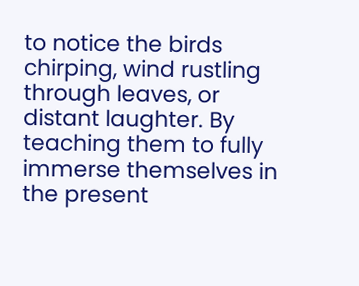to notice the birds chirping, wind rustling through leaves, or distant laughter. By teaching them to fully immerse themselves in the present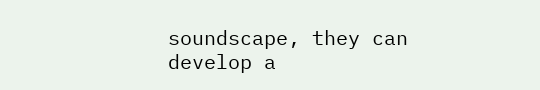soundscape, they can develop a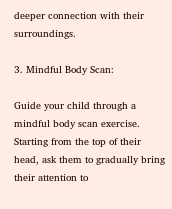deeper connection with their surroundings.

3. Mindful Body Scan:

Guide your child through a mindful body scan exercise. Starting from the top of their head, ask them to gradually bring their attention to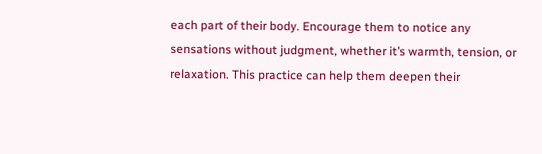each part of their body. Encourage them to notice any sensations without judgment, whether it’s warmth, tension, or relaxation. This practice can help them deepen their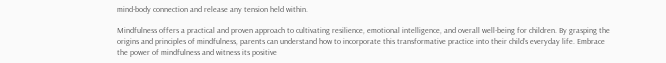mind-body connection and release any tension held within.

Mindfulness offers a practical and proven approach to cultivating resilience, emotional intelligence, and overall well-being for children. By grasping the origins and principles of mindfulness, parents can understand how to incorporate this transformative practice into their child’s everyday life. Embrace the power of mindfulness and witness its positive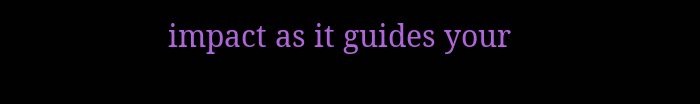impact as it guides your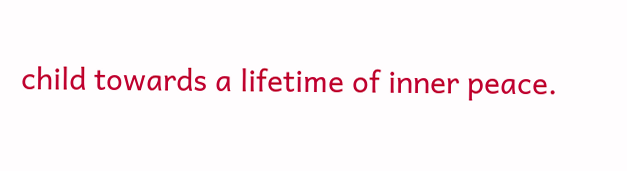child towards a lifetime of inner peace.